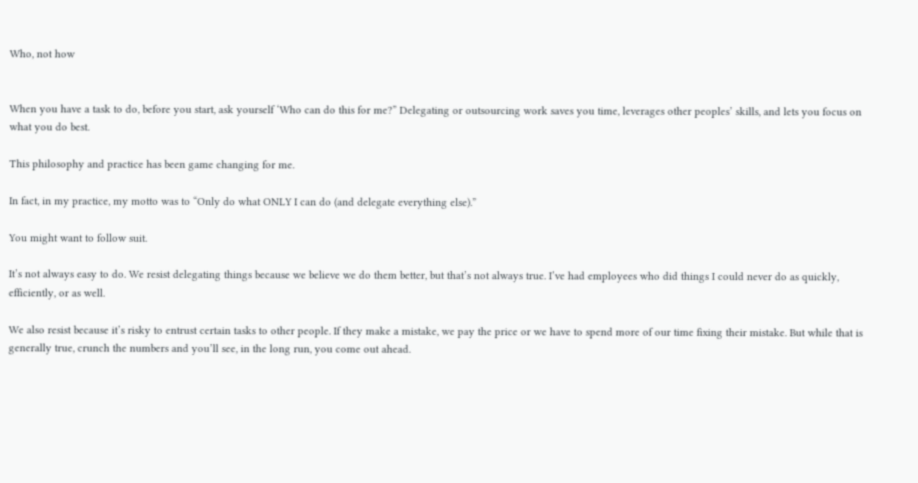Who, not how


When you have a task to do, before you start, ask yourself ‘Who can do this for me?” Delegating or outsourcing work saves you time, leverages other peoples’ skills, and lets you focus on what you do best.

This philosophy and practice has been game changing for me.

In fact, in my practice, my motto was to “Only do what ONLY I can do (and delegate everything else).”

You might want to follow suit.

It’s not always easy to do. We resist delegating things because we believe we do them better, but that’s not always true. I’ve had employees who did things I could never do as quickly, efficiently, or as well.

We also resist because it’s risky to entrust certain tasks to other people. If they make a mistake, we pay the price or we have to spend more of our time fixing their mistake. But while that is generally true, crunch the numbers and you’ll see, in the long run, you come out ahead.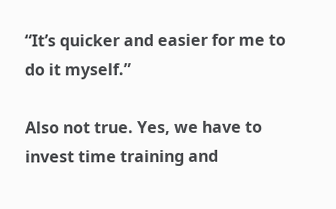“It’s quicker and easier for me to do it myself.”

Also not true. Yes, we have to invest time training and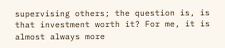supervising others; the question is, is that investment worth it? For me, it is almost always more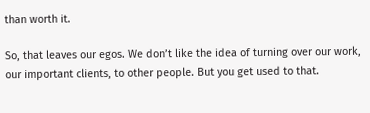than worth it.

So, that leaves our egos. We don’t like the idea of turning over our work, our important clients, to other people. But you get used to that.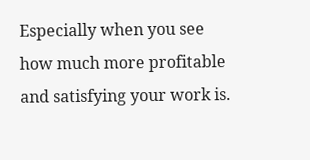Especially when you see how much more profitable and satisfying your work is.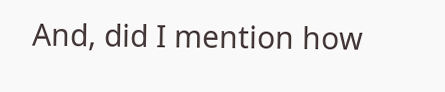And, did I mention how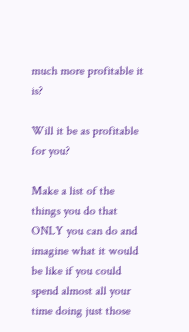much more profitable it is?

Will it be as profitable for you?

Make a list of the things you do that ONLY you can do and imagine what it would be like if you could spend almost all your time doing just those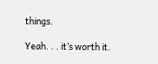things.

Yeah. . . it’s worth it.